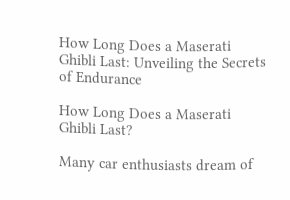How Long Does a Maserati Ghibli Last: Unveiling the Secrets of Endurance

How Long Does a Maserati Ghibli Last?

Many car enthusiasts dream of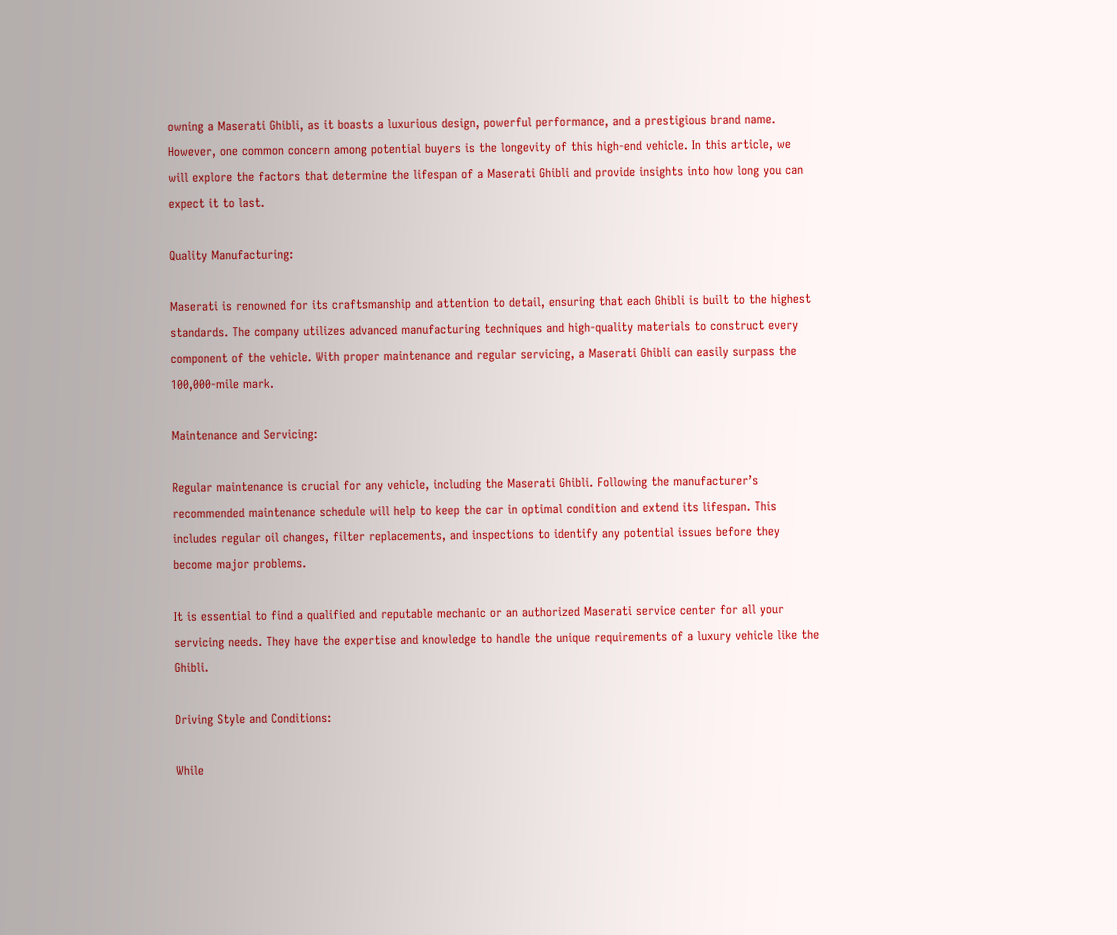owning a Maserati Ghibli, as it boasts a luxurious design, powerful performance, and a prestigious brand name. However, one common concern among potential buyers is the longevity of this high-end vehicle. In this article, we will explore the factors that determine the lifespan of a Maserati Ghibli and provide insights into how long you can expect it to last.

Quality Manufacturing:

Maserati is renowned for its craftsmanship and attention to detail, ensuring that each Ghibli is built to the highest standards. The company utilizes advanced manufacturing techniques and high-quality materials to construct every component of the vehicle. With proper maintenance and regular servicing, a Maserati Ghibli can easily surpass the 100,000-mile mark.

Maintenance and Servicing:

Regular maintenance is crucial for any vehicle, including the Maserati Ghibli. Following the manufacturer’s recommended maintenance schedule will help to keep the car in optimal condition and extend its lifespan. This includes regular oil changes, filter replacements, and inspections to identify any potential issues before they become major problems.

It is essential to find a qualified and reputable mechanic or an authorized Maserati service center for all your servicing needs. They have the expertise and knowledge to handle the unique requirements of a luxury vehicle like the Ghibli.

Driving Style and Conditions:

While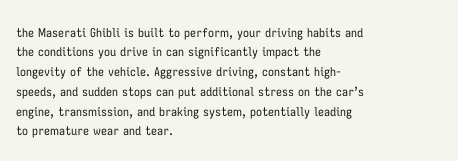the Maserati Ghibli is built to perform, your driving habits and the conditions you drive in can significantly impact the longevity of the vehicle. Aggressive driving, constant high-speeds, and sudden stops can put additional stress on the car’s engine, transmission, and braking system, potentially leading to premature wear and tear.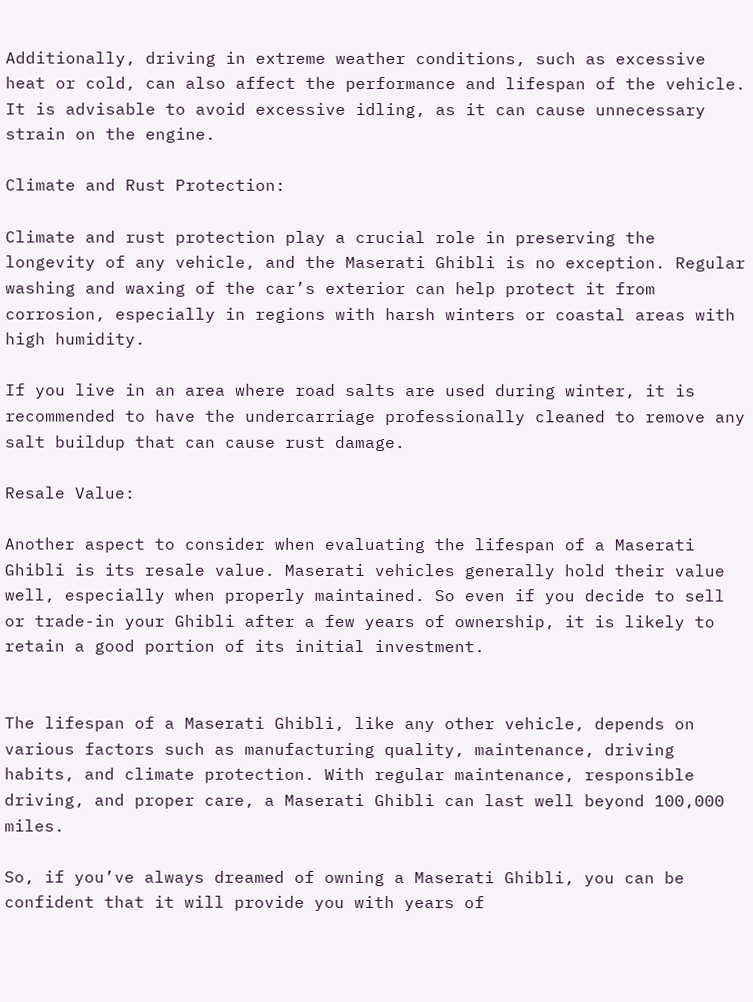Additionally, driving in extreme weather conditions, such as excessive heat or cold, can also affect the performance and lifespan of the vehicle. It is advisable to avoid excessive idling, as it can cause unnecessary strain on the engine.

Climate and Rust Protection:

Climate and rust protection play a crucial role in preserving the longevity of any vehicle, and the Maserati Ghibli is no exception. Regular washing and waxing of the car’s exterior can help protect it from corrosion, especially in regions with harsh winters or coastal areas with high humidity.

If you live in an area where road salts are used during winter, it is recommended to have the undercarriage professionally cleaned to remove any salt buildup that can cause rust damage.

Resale Value:

Another aspect to consider when evaluating the lifespan of a Maserati Ghibli is its resale value. Maserati vehicles generally hold their value well, especially when properly maintained. So even if you decide to sell or trade-in your Ghibli after a few years of ownership, it is likely to retain a good portion of its initial investment.


The lifespan of a Maserati Ghibli, like any other vehicle, depends on various factors such as manufacturing quality, maintenance, driving habits, and climate protection. With regular maintenance, responsible driving, and proper care, a Maserati Ghibli can last well beyond 100,000 miles.

So, if you’ve always dreamed of owning a Maserati Ghibli, you can be confident that it will provide you with years of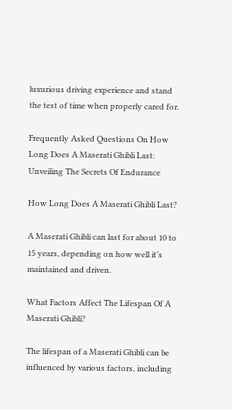luxurious driving experience and stand the test of time when properly cared for.

Frequently Asked Questions On How Long Does A Maserati Ghibli Last: Unveiling The Secrets Of Endurance

How Long Does A Maserati Ghibli Last?

A Maserati Ghibli can last for about 10 to 15 years, depending on how well it’s maintained and driven.

What Factors Affect The Lifespan Of A Maserati Ghibli?

The lifespan of a Maserati Ghibli can be influenced by various factors, including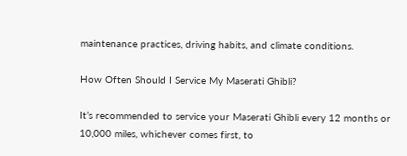maintenance practices, driving habits, and climate conditions.

How Often Should I Service My Maserati Ghibli?

It’s recommended to service your Maserati Ghibli every 12 months or 10,000 miles, whichever comes first, to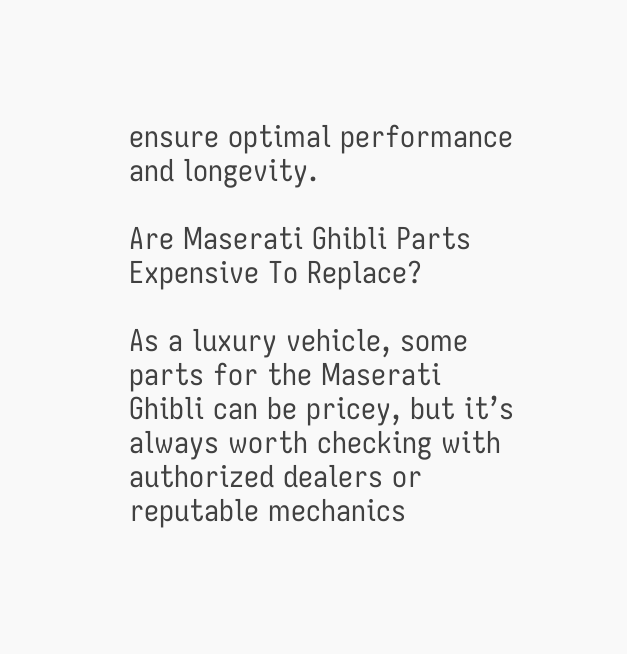ensure optimal performance and longevity.

Are Maserati Ghibli Parts Expensive To Replace?

As a luxury vehicle, some parts for the Maserati Ghibli can be pricey, but it’s always worth checking with authorized dealers or reputable mechanics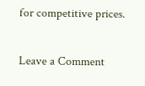for competitive prices.

Leave a Comment